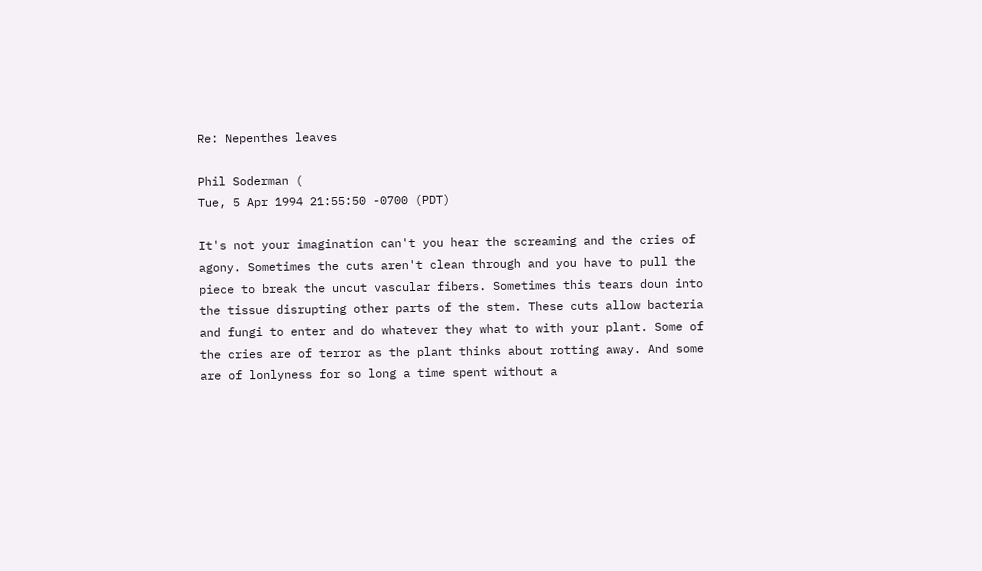Re: Nepenthes leaves

Phil Soderman (
Tue, 5 Apr 1994 21:55:50 -0700 (PDT)

It's not your imagination can't you hear the screaming and the cries of
agony. Sometimes the cuts aren't clean through and you have to pull the
piece to break the uncut vascular fibers. Sometimes this tears doun into
the tissue disrupting other parts of the stem. These cuts allow bacteria
and fungi to enter and do whatever they what to with your plant. Some of
the cries are of terror as the plant thinks about rotting away. And some
are of lonlyness for so long a time spent without a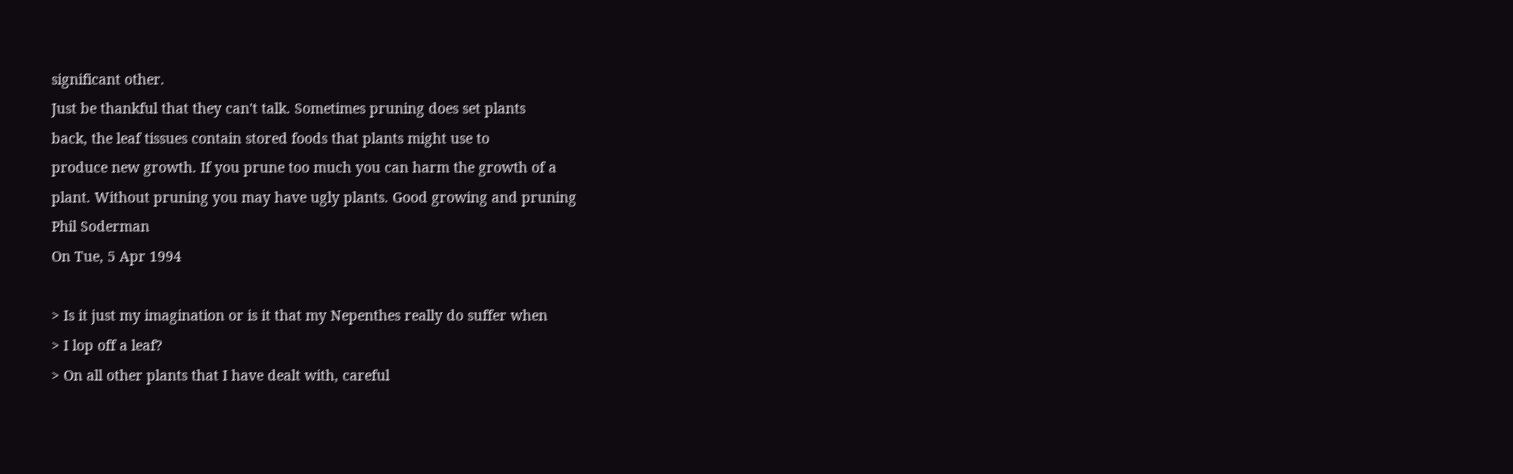significant other.
Just be thankful that they can't talk. Sometimes pruning does set plants
back, the leaf tissues contain stored foods that plants might use to
produce new growth. If you prune too much you can harm the growth of a
plant. Without pruning you may have ugly plants. Good growing and pruning
Phil Soderman
On Tue, 5 Apr 1994

> Is it just my imagination or is it that my Nepenthes really do suffer when
> I lop off a leaf?
> On all other plants that I have dealt with, careful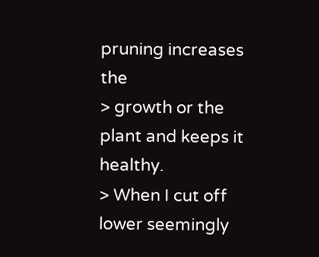pruning increases the
> growth or the plant and keeps it healthy.
> When I cut off lower seemingly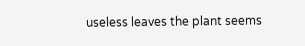useless leaves the plant seems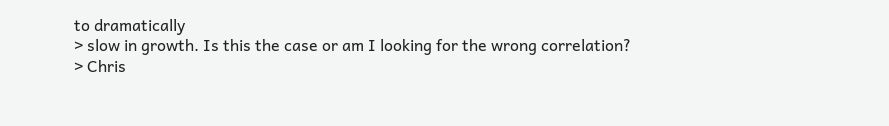to dramatically
> slow in growth. Is this the case or am I looking for the wrong correlation?
> Chris